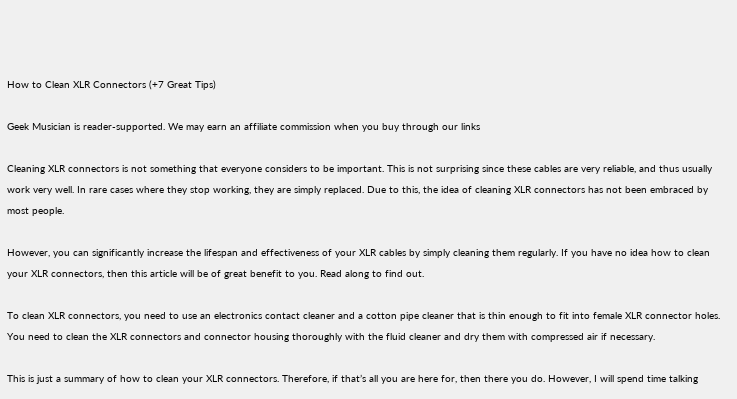How to Clean XLR Connectors (+7 Great Tips)

Geek Musician is reader-supported. We may earn an affiliate commission when you buy through our links

Cleaning XLR connectors is not something that everyone considers to be important. This is not surprising since these cables are very reliable, and thus usually work very well. In rare cases where they stop working, they are simply replaced. Due to this, the idea of cleaning XLR connectors has not been embraced by most people.

However, you can significantly increase the lifespan and effectiveness of your XLR cables by simply cleaning them regularly. If you have no idea how to clean your XLR connectors, then this article will be of great benefit to you. Read along to find out.

To clean XLR connectors, you need to use an electronics contact cleaner and a cotton pipe cleaner that is thin enough to fit into female XLR connector holes. You need to clean the XLR connectors and connector housing thoroughly with the fluid cleaner and dry them with compressed air if necessary.

This is just a summary of how to clean your XLR connectors. Therefore, if that’s all you are here for, then there you do. However, I will spend time talking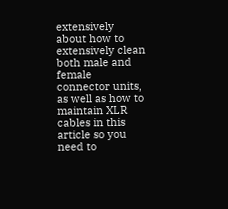extensively about how to extensively clean both male and female connector units, as well as how to maintain XLR cables in this article so you need to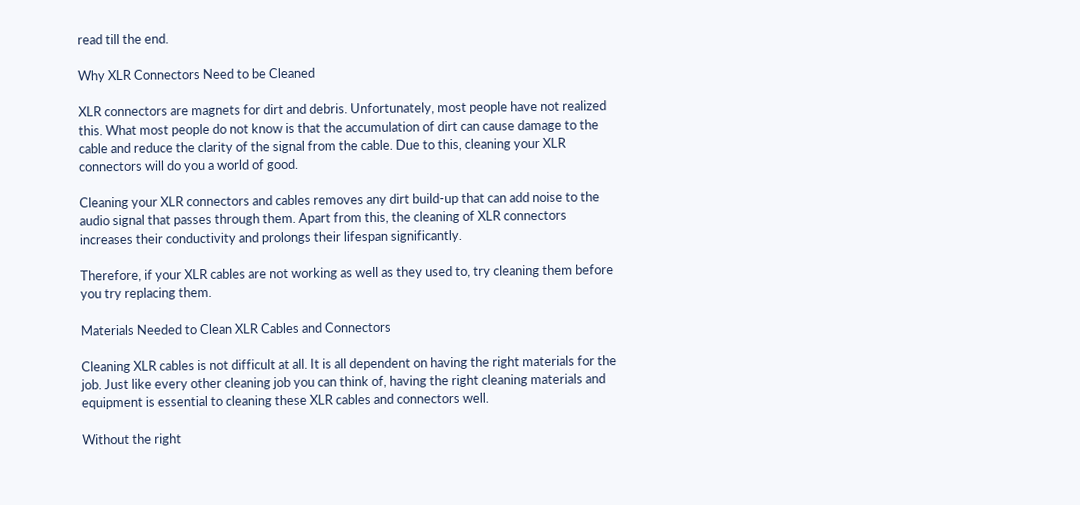read till the end.

Why XLR Connectors Need to be Cleaned

XLR connectors are magnets for dirt and debris. Unfortunately, most people have not realized this. What most people do not know is that the accumulation of dirt can cause damage to the cable and reduce the clarity of the signal from the cable. Due to this, cleaning your XLR connectors will do you a world of good.

Cleaning your XLR connectors and cables removes any dirt build-up that can add noise to the audio signal that passes through them. Apart from this, the cleaning of XLR connectors increases their conductivity and prolongs their lifespan significantly.

Therefore, if your XLR cables are not working as well as they used to, try cleaning them before you try replacing them.

Materials Needed to Clean XLR Cables and Connectors

Cleaning XLR cables is not difficult at all. It is all dependent on having the right materials for the job. Just like every other cleaning job you can think of, having the right cleaning materials and equipment is essential to cleaning these XLR cables and connectors well.

Without the right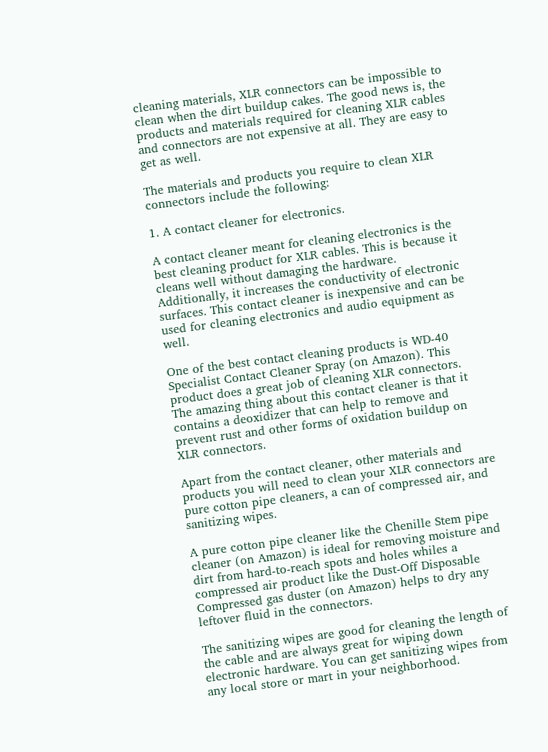cleaning materials, XLR connectors can be impossible to clean when the dirt buildup cakes. The good news is, the products and materials required for cleaning XLR cables and connectors are not expensive at all. They are easy to get as well.

The materials and products you require to clean XLR connectors include the following:

1. A contact cleaner for electronics.

A contact cleaner meant for cleaning electronics is the best cleaning product for XLR cables. This is because it cleans well without damaging the hardware. Additionally, it increases the conductivity of electronic surfaces. This contact cleaner is inexpensive and can be used for cleaning electronics and audio equipment as well.

One of the best contact cleaning products is WD-40 Specialist Contact Cleaner Spray (on Amazon). This product does a great job of cleaning XLR connectors. The amazing thing about this contact cleaner is that it contains a deoxidizer that can help to remove and prevent rust and other forms of oxidation buildup on XLR connectors.

Apart from the contact cleaner, other materials and products you will need to clean your XLR connectors are pure cotton pipe cleaners, a can of compressed air, and sanitizing wipes.

A pure cotton pipe cleaner like the Chenille Stem pipe cleaner (on Amazon) is ideal for removing moisture and dirt from hard-to-reach spots and holes whiles a compressed air product like the Dust-Off Disposable Compressed gas duster (on Amazon) helps to dry any leftover fluid in the connectors.

The sanitizing wipes are good for cleaning the length of the cable and are always great for wiping down electronic hardware. You can get sanitizing wipes from any local store or mart in your neighborhood.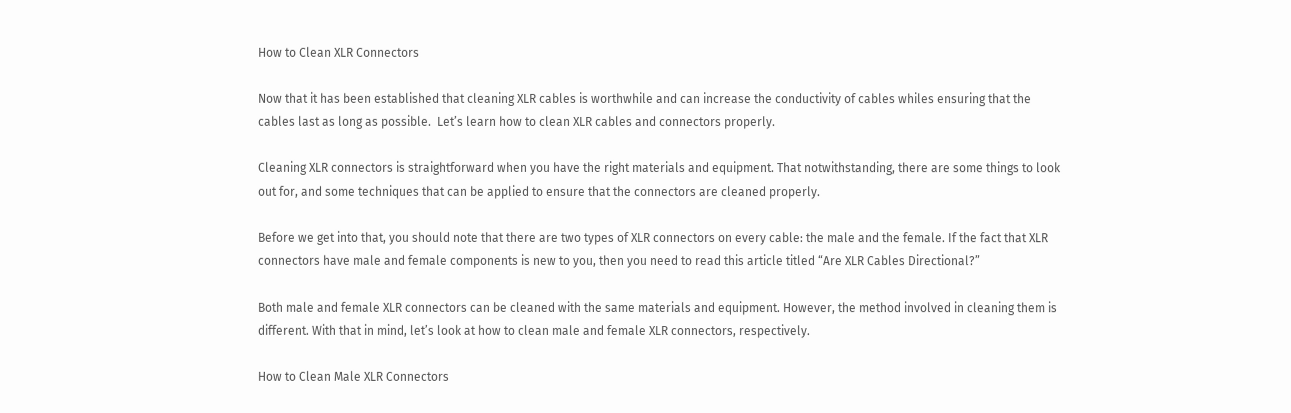How to Clean XLR Connectors

Now that it has been established that cleaning XLR cables is worthwhile and can increase the conductivity of cables whiles ensuring that the cables last as long as possible.  Let’s learn how to clean XLR cables and connectors properly.

Cleaning XLR connectors is straightforward when you have the right materials and equipment. That notwithstanding, there are some things to look out for, and some techniques that can be applied to ensure that the connectors are cleaned properly.

Before we get into that, you should note that there are two types of XLR connectors on every cable: the male and the female. If the fact that XLR connectors have male and female components is new to you, then you need to read this article titled “Are XLR Cables Directional?”

Both male and female XLR connectors can be cleaned with the same materials and equipment. However, the method involved in cleaning them is different. With that in mind, let’s look at how to clean male and female XLR connectors, respectively.

How to Clean Male XLR Connectors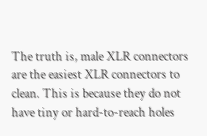The truth is, male XLR connectors are the easiest XLR connectors to clean. This is because they do not have tiny or hard-to-reach holes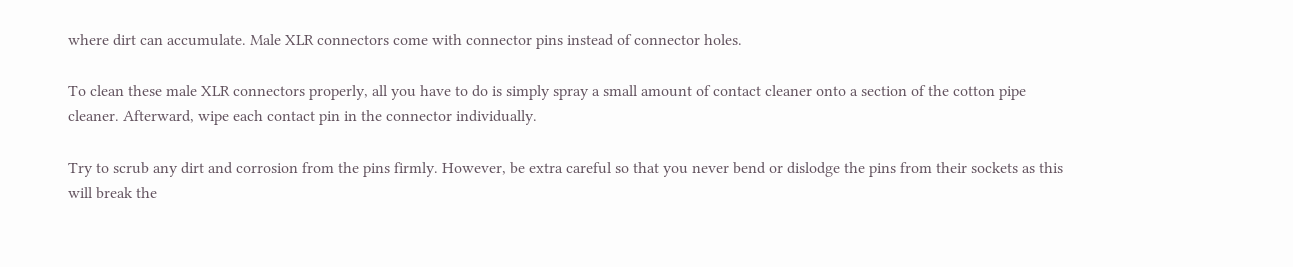where dirt can accumulate. Male XLR connectors come with connector pins instead of connector holes.

To clean these male XLR connectors properly, all you have to do is simply spray a small amount of contact cleaner onto a section of the cotton pipe cleaner. Afterward, wipe each contact pin in the connector individually.

Try to scrub any dirt and corrosion from the pins firmly. However, be extra careful so that you never bend or dislodge the pins from their sockets as this will break the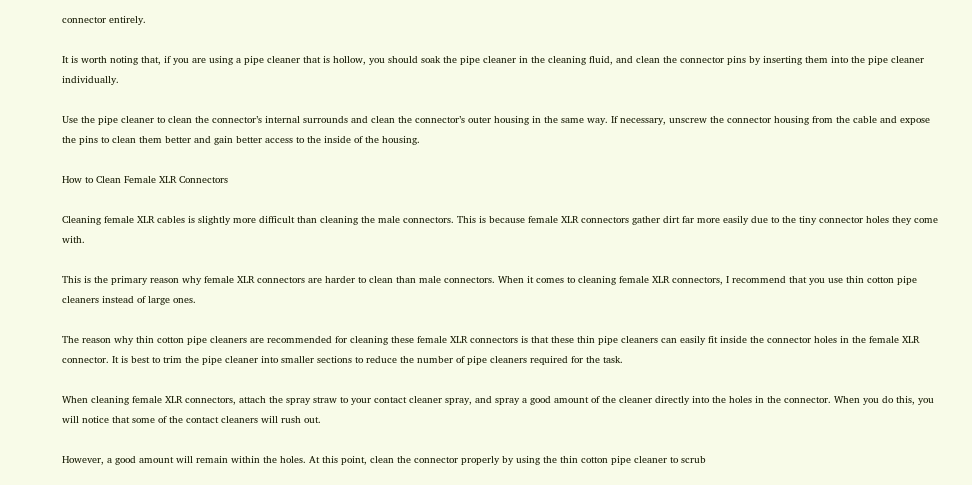connector entirely.

It is worth noting that, if you are using a pipe cleaner that is hollow, you should soak the pipe cleaner in the cleaning fluid, and clean the connector pins by inserting them into the pipe cleaner individually.

Use the pipe cleaner to clean the connector’s internal surrounds and clean the connector’s outer housing in the same way. If necessary, unscrew the connector housing from the cable and expose the pins to clean them better and gain better access to the inside of the housing.

How to Clean Female XLR Connectors

Cleaning female XLR cables is slightly more difficult than cleaning the male connectors. This is because female XLR connectors gather dirt far more easily due to the tiny connector holes they come with.

This is the primary reason why female XLR connectors are harder to clean than male connectors. When it comes to cleaning female XLR connectors, I recommend that you use thin cotton pipe cleaners instead of large ones.

The reason why thin cotton pipe cleaners are recommended for cleaning these female XLR connectors is that these thin pipe cleaners can easily fit inside the connector holes in the female XLR connector. It is best to trim the pipe cleaner into smaller sections to reduce the number of pipe cleaners required for the task.

When cleaning female XLR connectors, attach the spray straw to your contact cleaner spray, and spray a good amount of the cleaner directly into the holes in the connector. When you do this, you will notice that some of the contact cleaners will rush out.

However, a good amount will remain within the holes. At this point, clean the connector properly by using the thin cotton pipe cleaner to scrub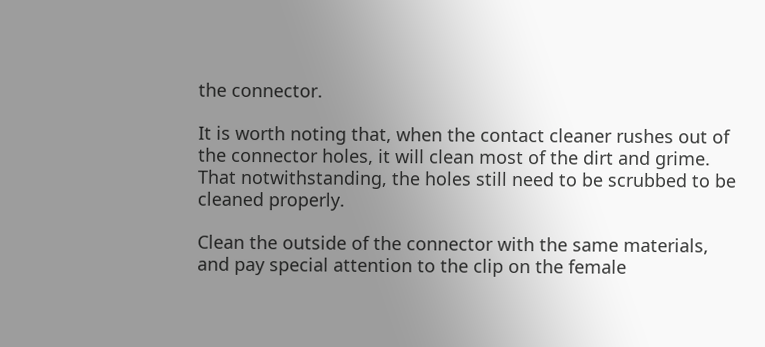the connector.

It is worth noting that, when the contact cleaner rushes out of the connector holes, it will clean most of the dirt and grime. That notwithstanding, the holes still need to be scrubbed to be cleaned properly.

Clean the outside of the connector with the same materials, and pay special attention to the clip on the female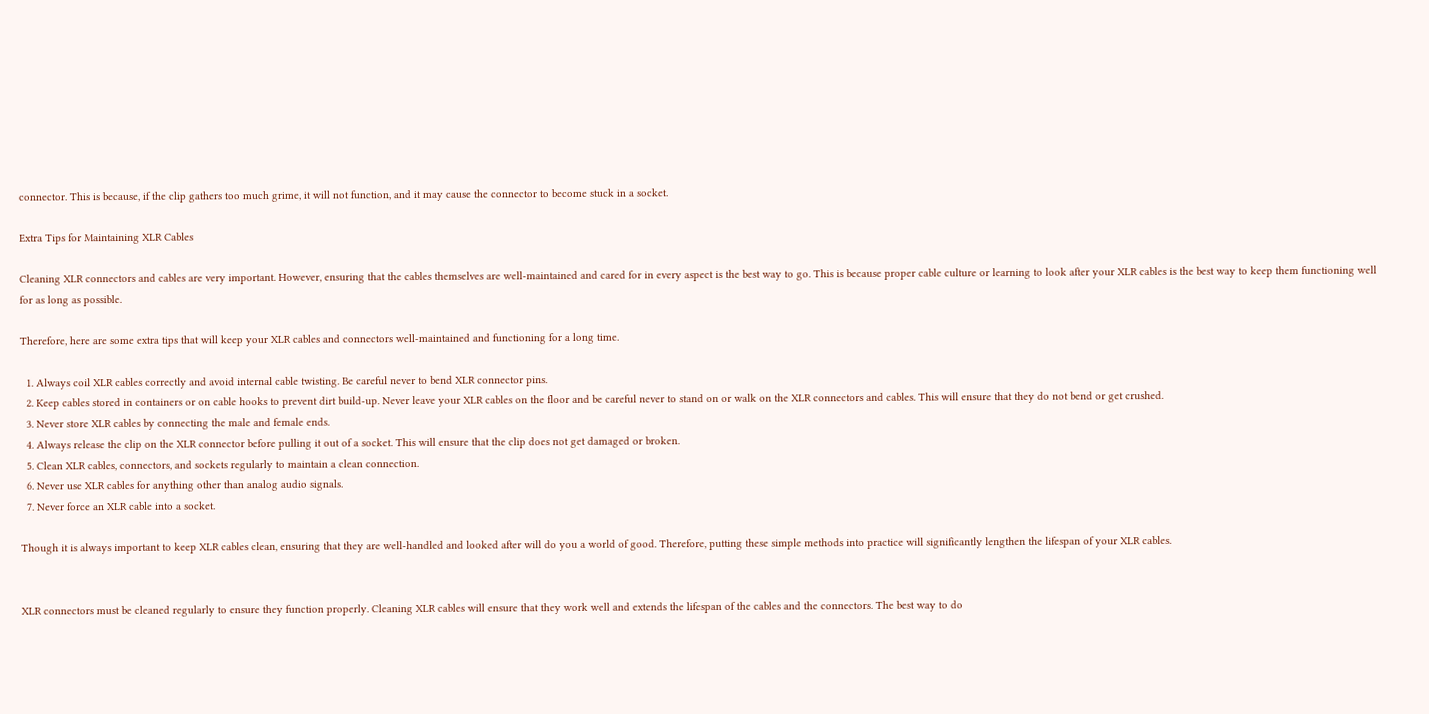connector. This is because, if the clip gathers too much grime, it will not function, and it may cause the connector to become stuck in a socket.

Extra Tips for Maintaining XLR Cables

Cleaning XLR connectors and cables are very important. However, ensuring that the cables themselves are well-maintained and cared for in every aspect is the best way to go. This is because proper cable culture or learning to look after your XLR cables is the best way to keep them functioning well for as long as possible.

Therefore, here are some extra tips that will keep your XLR cables and connectors well-maintained and functioning for a long time.

  1. Always coil XLR cables correctly and avoid internal cable twisting. Be careful never to bend XLR connector pins.
  2. Keep cables stored in containers or on cable hooks to prevent dirt build-up. Never leave your XLR cables on the floor and be careful never to stand on or walk on the XLR connectors and cables. This will ensure that they do not bend or get crushed.
  3. Never store XLR cables by connecting the male and female ends.
  4. Always release the clip on the XLR connector before pulling it out of a socket. This will ensure that the clip does not get damaged or broken.
  5. Clean XLR cables, connectors, and sockets regularly to maintain a clean connection.
  6. Never use XLR cables for anything other than analog audio signals.
  7. Never force an XLR cable into a socket.

Though it is always important to keep XLR cables clean, ensuring that they are well-handled and looked after will do you a world of good. Therefore, putting these simple methods into practice will significantly lengthen the lifespan of your XLR cables.


XLR connectors must be cleaned regularly to ensure they function properly. Cleaning XLR cables will ensure that they work well and extends the lifespan of the cables and the connectors. The best way to do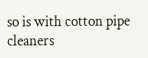so is with cotton pipe cleaners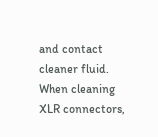and contact cleaner fluid. When cleaning XLR connectors,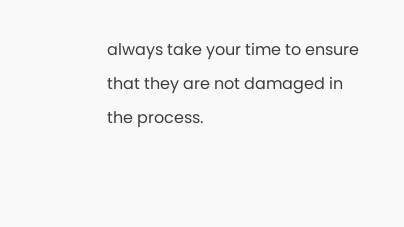always take your time to ensure that they are not damaged in the process.